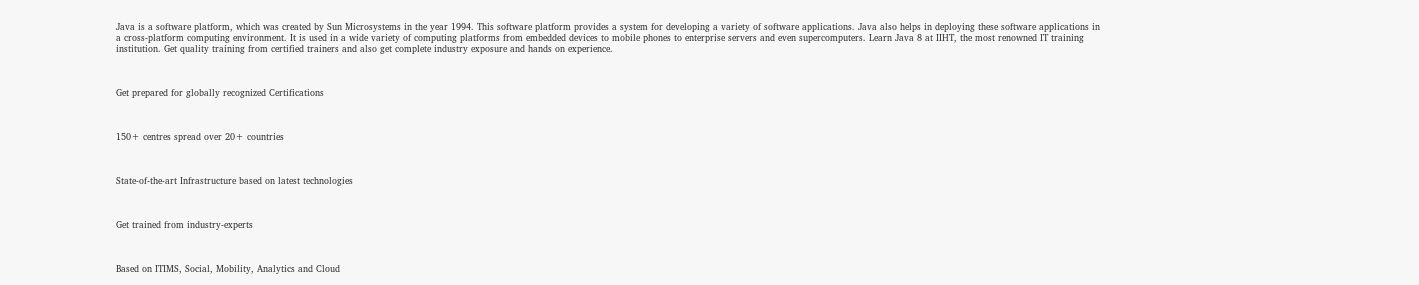Java is a software platform, which was created by Sun Microsystems in the year 1994. This software platform provides a system for developing a variety of software applications. Java also helps in deploying these software applications in a cross-platform computing environment. It is used in a wide variety of computing platforms from embedded devices to mobile phones to enterprise servers and even supercomputers. Learn Java 8 at IIHT, the most renowned IT training institution. Get quality training from certified trainers and also get complete industry exposure and hands on experience.



Get prepared for globally recognized Certifications



150+ centres spread over 20+ countries



State-of-the-art Infrastructure based on latest technologies



Get trained from industry-experts



Based on ITIMS, Social, Mobility, Analytics and Cloud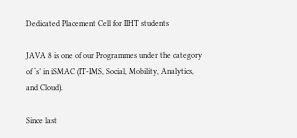Dedicated Placement Cell for IIHT students

JAVA 8 is one of our Programmes under the category of ‘s’ in iSMAC (IT-IMS, Social, Mobility, Analytics, and Cloud).

Since last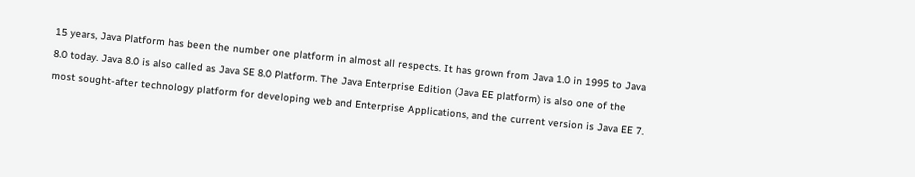15 years, Java Platform has been the number one platform in almost all respects. It has grown from Java 1.0 in 1995 to Java 8.0 today. Java 8.0 is also called as Java SE 8.0 Platform. The Java Enterprise Edition (Java EE platform) is also one of the most sought-after technology platform for developing web and Enterprise Applications, and the current version is Java EE 7.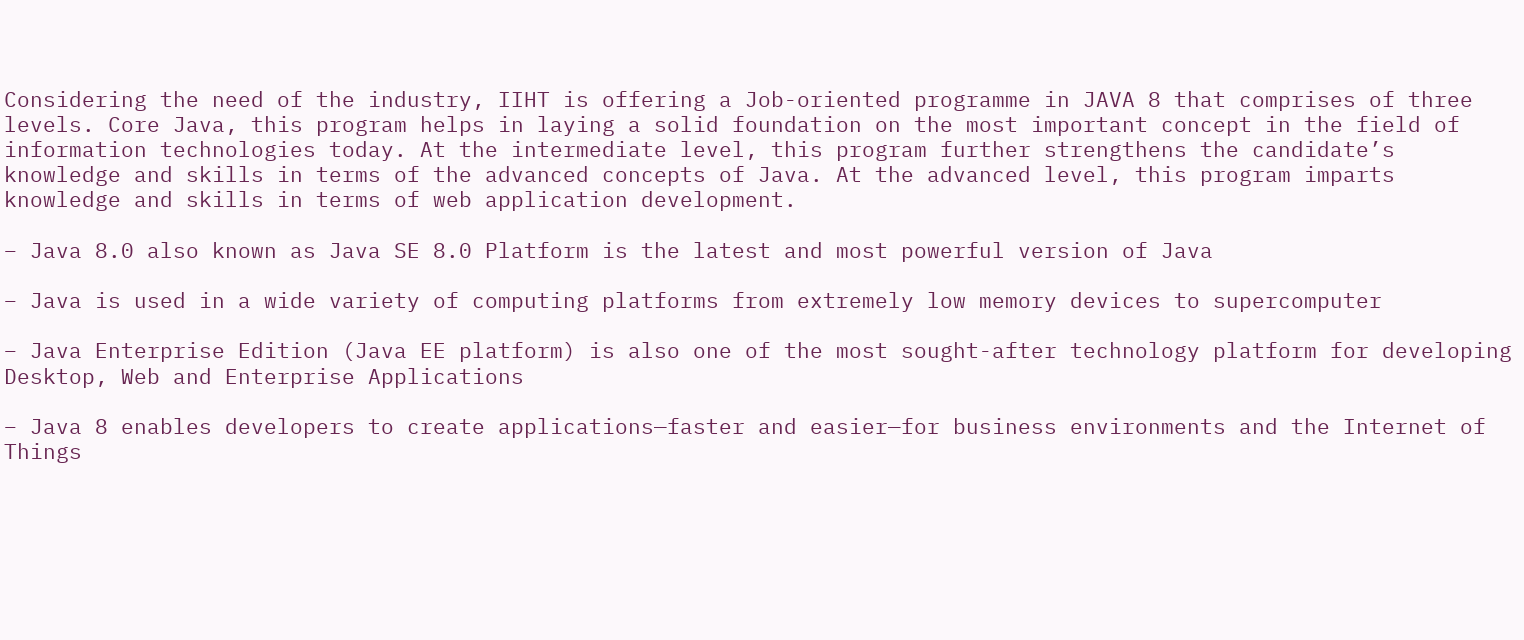Considering the need of the industry, IIHT is offering a Job-oriented programme in JAVA 8 that comprises of three levels. Core Java, this program helps in laying a solid foundation on the most important concept in the field of information technologies today. At the intermediate level, this program further strengthens the candidate’s knowledge and skills in terms of the advanced concepts of Java. At the advanced level, this program imparts knowledge and skills in terms of web application development.

– Java 8.0 also known as Java SE 8.0 Platform is the latest and most powerful version of Java

– Java is used in a wide variety of computing platforms from extremely low memory devices to supercomputer

– Java Enterprise Edition (Java EE platform) is also one of the most sought-after technology platform for developing Desktop, Web and Enterprise Applications

– Java 8 enables developers to create applications—faster and easier—for business environments and the Internet of Things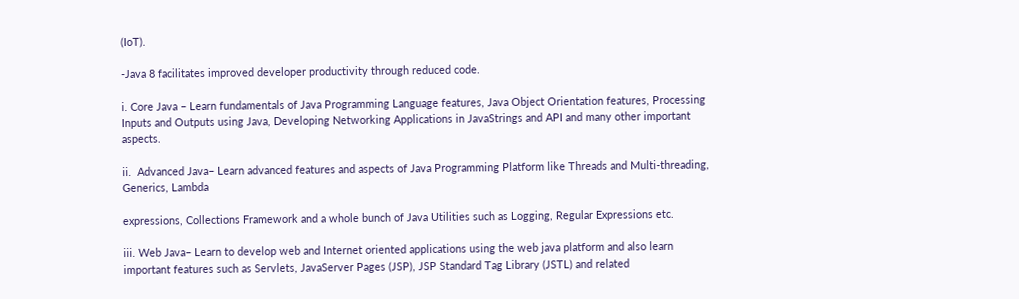(IoT).

-Java 8 facilitates improved developer productivity through reduced code.

i. Core Java – Learn fundamentals of Java Programming Language features, Java Object Orientation features, Processing Inputs and Outputs using Java, Developing Networking Applications in JavaStrings and API and many other important aspects.

ii.  Advanced Java– Learn advanced features and aspects of Java Programming Platform like Threads and Multi-threading, Generics, Lambda

expressions, Collections Framework and a whole bunch of Java Utilities such as Logging, Regular Expressions etc.

iii. Web Java– Learn to develop web and Internet oriented applications using the web java platform and also learn important features such as Servlets, JavaServer Pages (JSP), JSP Standard Tag Library (JSTL) and related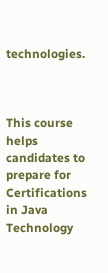technologies.



This course helps candidates to prepare for Certifications in Java Technology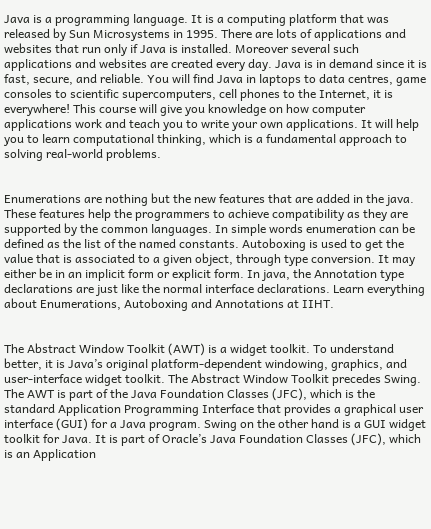Java is a programming language. It is a computing platform that was released by Sun Microsystems in 1995. There are lots of applications and websites that run only if Java is installed. Moreover several such applications and websites are created every day. Java is in demand since it is fast, secure, and reliable. You will find Java in laptops to data centres, game consoles to scientific supercomputers, cell phones to the Internet, it is everywhere! This course will give you knowledge on how computer applications work and teach you to write your own applications. It will help you to learn computational thinking, which is a fundamental approach to solving real-world problems.


Enumerations are nothing but the new features that are added in the java. These features help the programmers to achieve compatibility as they are supported by the common languages. In simple words enumeration can be defined as the list of the named constants. Autoboxing is used to get the value that is associated to a given object, through type conversion. It may either be in an implicit form or explicit form. In java, the Annotation type declarations are just like the normal interface declarations. Learn everything about Enumerations, Autoboxing and Annotations at IIHT.


The Abstract Window Toolkit (AWT) is a widget toolkit. To understand better, it is Java’s original platform-dependent windowing, graphics, and user-interface widget toolkit. The Abstract Window Toolkit precedes Swing. The AWT is part of the Java Foundation Classes (JFC), which is the standard Application Programming Interface that provides a graphical user interface (GUI) for a Java program. Swing on the other hand is a GUI widget toolkit for Java. It is part of Oracle’s Java Foundation Classes (JFC), which is an Application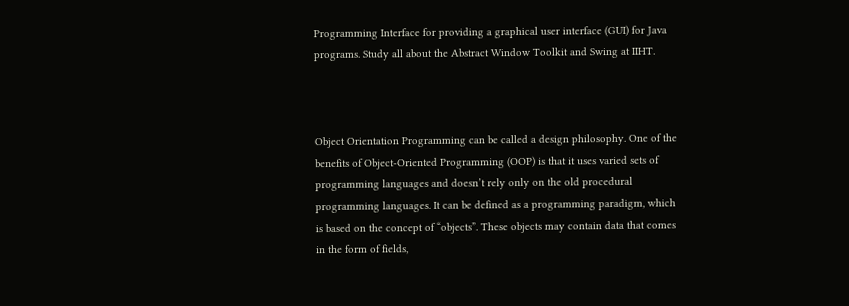Programming Interface for providing a graphical user interface (GUI) for Java programs. Study all about the Abstract Window Toolkit and Swing at IIHT.



Object Orientation Programming can be called a design philosophy. One of the benefits of Object-Oriented Programming (OOP) is that it uses varied sets of programming languages and doesn’t rely only on the old procedural programming languages. It can be defined as a programming paradigm, which is based on the concept of “objects”. These objects may contain data that comes in the form of fields,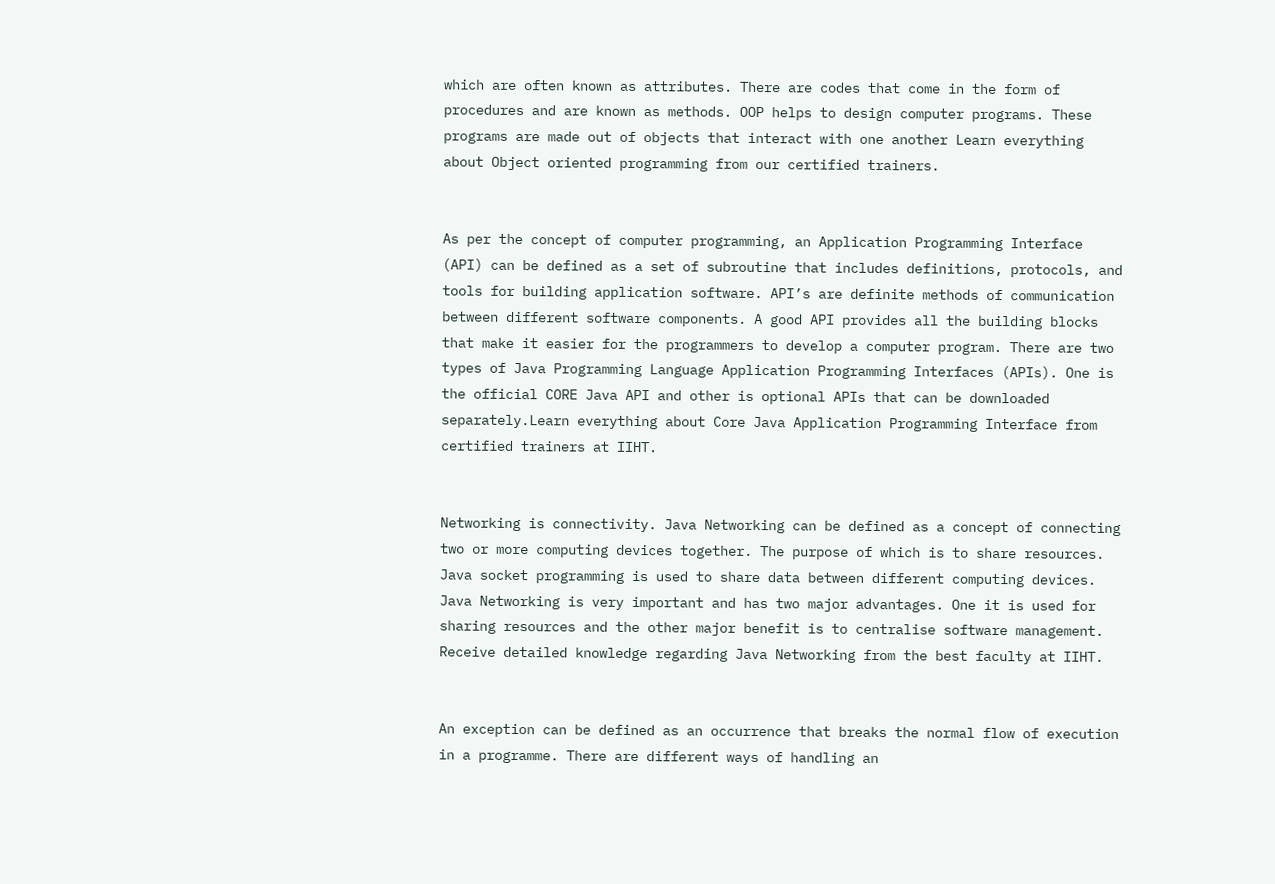which are often known as attributes. There are codes that come in the form of procedures and are known as methods. OOP helps to design computer programs. These programs are made out of objects that interact with one another Learn everything about Object oriented programming from our certified trainers.


As per the concept of computer programming, an Application Programming Interface (API) can be defined as a set of subroutine that includes definitions, protocols, and tools for building application software. API’s are definite methods of communication between different software components. A good API provides all the building blocks that make it easier for the programmers to develop a computer program. There are two types of Java Programming Language Application Programming Interfaces (APIs). One is the official CORE Java API and other is optional APIs that can be downloaded separately.Learn everything about Core Java Application Programming Interface from certified trainers at IIHT.


Networking is connectivity. Java Networking can be defined as a concept of connecting two or more computing devices together. The purpose of which is to share resources. Java socket programming is used to share data between different computing devices. Java Networking is very important and has two major advantages. One it is used for sharing resources and the other major benefit is to centralise software management. Receive detailed knowledge regarding Java Networking from the best faculty at IIHT.


An exception can be defined as an occurrence that breaks the normal flow of execution in a programme. There are different ways of handling an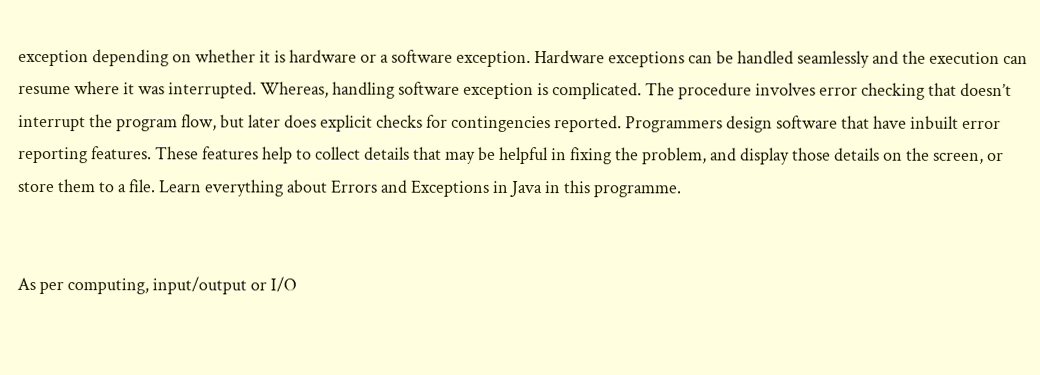exception depending on whether it is hardware or a software exception. Hardware exceptions can be handled seamlessly and the execution can resume where it was interrupted. Whereas, handling software exception is complicated. The procedure involves error checking that doesn’t interrupt the program flow, but later does explicit checks for contingencies reported. Programmers design software that have inbuilt error reporting features. These features help to collect details that may be helpful in fixing the problem, and display those details on the screen, or store them to a file. Learn everything about Errors and Exceptions in Java in this programme.


As per computing, input/output or I/O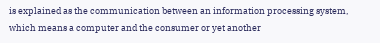is explained as the communication between an information processing system, which means a computer and the consumer or yet another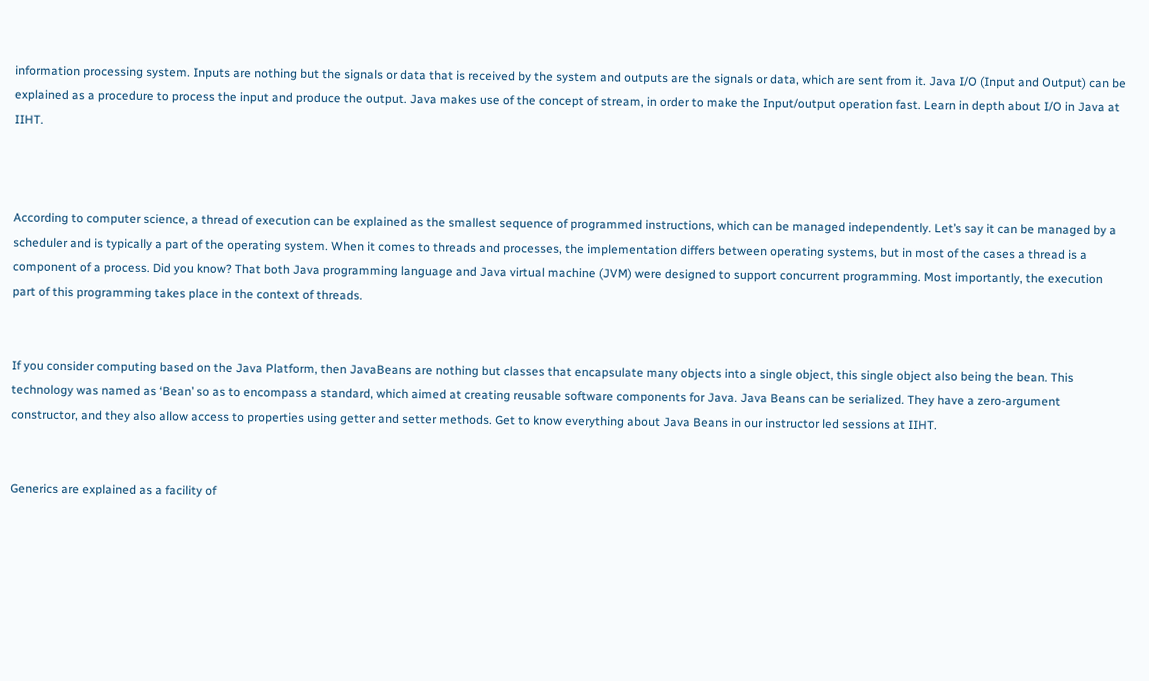information processing system. Inputs are nothing but the signals or data that is received by the system and outputs are the signals or data, which are sent from it. Java I/O (Input and Output) can be explained as a procedure to process the input and produce the output. Java makes use of the concept of stream, in order to make the Input/output operation fast. Learn in depth about I/O in Java at IIHT.



According to computer science, a thread of execution can be explained as the smallest sequence of programmed instructions, which can be managed independently. Let’s say it can be managed by a scheduler and is typically a part of the operating system. When it comes to threads and processes, the implementation differs between operating systems, but in most of the cases a thread is a component of a process. Did you know? That both Java programming language and Java virtual machine (JVM) were designed to support concurrent programming. Most importantly, the execution part of this programming takes place in the context of threads.


If you consider computing based on the Java Platform, then JavaBeans are nothing but classes that encapsulate many objects into a single object, this single object also being the bean. This technology was named as ‘Bean’ so as to encompass a standard, which aimed at creating reusable software components for Java. Java Beans can be serialized. They have a zero-argument constructor, and they also allow access to properties using getter and setter methods. Get to know everything about Java Beans in our instructor led sessions at IIHT.


Generics are explained as a facility of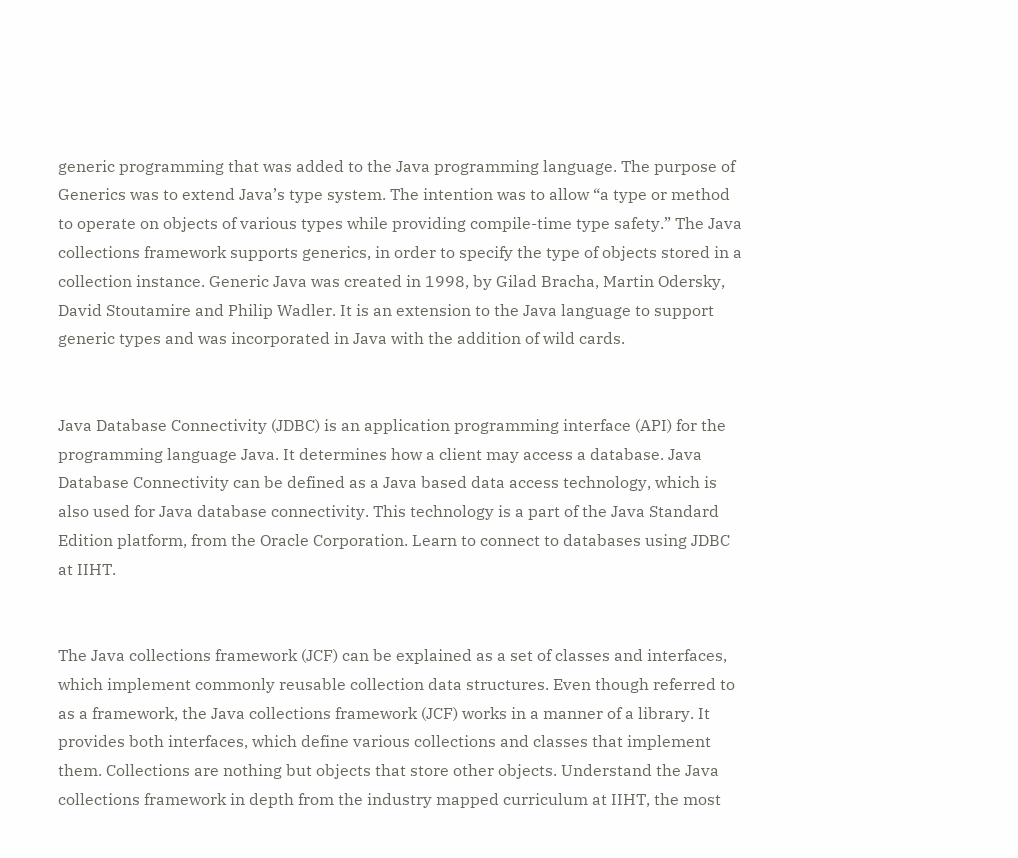generic programming that was added to the Java programming language. The purpose of Generics was to extend Java’s type system. The intention was to allow “a type or method to operate on objects of various types while providing compile-time type safety.” The Java collections framework supports generics, in order to specify the type of objects stored in a collection instance. Generic Java was created in 1998, by Gilad Bracha, Martin Odersky, David Stoutamire and Philip Wadler. It is an extension to the Java language to support generic types and was incorporated in Java with the addition of wild cards.


Java Database Connectivity (JDBC) is an application programming interface (API) for the programming language Java. It determines how a client may access a database. Java Database Connectivity can be defined as a Java based data access technology, which is also used for Java database connectivity. This technology is a part of the Java Standard Edition platform, from the Oracle Corporation. Learn to connect to databases using JDBC at IIHT.


The Java collections framework (JCF) can be explained as a set of classes and interfaces, which implement commonly reusable collection data structures. Even though referred to as a framework, the Java collections framework (JCF) works in a manner of a library. It provides both interfaces, which define various collections and classes that implement them. Collections are nothing but objects that store other objects. Understand the Java collections framework in depth from the industry mapped curriculum at IIHT, the most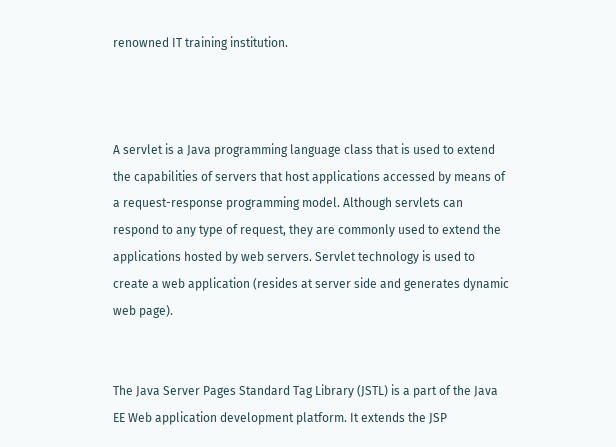renowned IT training institution.



A servlet is a Java programming language class that is used to extend the capabilities of servers that host applications accessed by means of a request-response programming model. Although servlets can respond to any type of request, they are commonly used to extend the applications hosted by web servers. Servlet technology is used to create a web application (resides at server side and generates dynamic web page).


The Java Server Pages Standard Tag Library (JSTL) is a part of the Java EE Web application development platform. It extends the JSP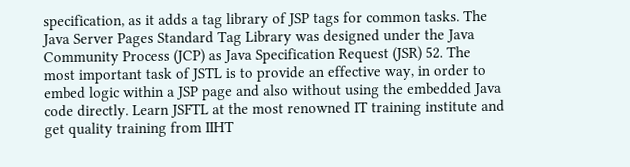specification, as it adds a tag library of JSP tags for common tasks. The Java Server Pages Standard Tag Library was designed under the Java Community Process (JCP) as Java Specification Request (JSR) 52. The most important task of JSTL is to provide an effective way, in order to embed logic within a JSP page and also without using the embedded Java code directly. Learn JSFTL at the most renowned IT training institute and get quality training from IIHT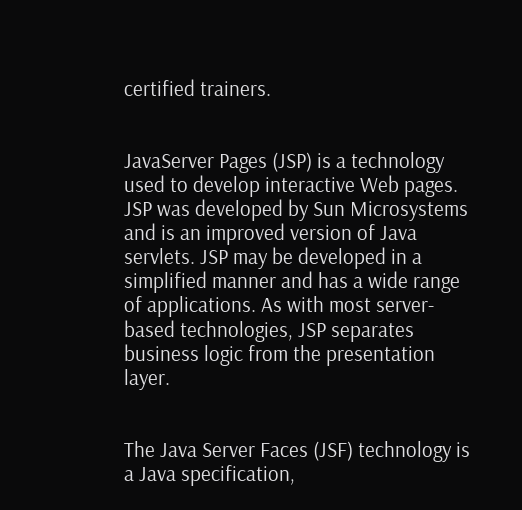certified trainers.


JavaServer Pages (JSP) is a technology used to develop interactive Web pages. JSP was developed by Sun Microsystems and is an improved version of Java servlets. JSP may be developed in a simplified manner and has a wide range of applications. As with most server-based technologies, JSP separates business logic from the presentation layer.


The Java Server Faces (JSF) technology is a Java specification,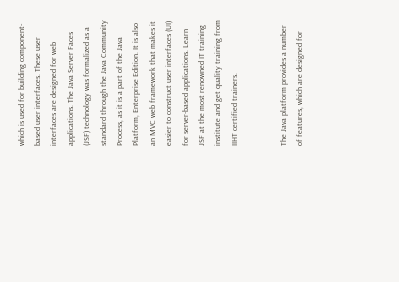which is used for building component-based user interfaces. These user interfaces are designed for web applications. The Java Server Faces (JSF) technology was formalized as a standard through the Java Community Process, as it is a part of the Java Platform, Enterprise Edition. It is also an MVC web framework that makes it easier to construct user interfaces (UI) for server-based applications. Learn JSF at the most renowned IT training institute and get quality training from IIHT certified trainers.


The Java platform provides a number of features, which are designed for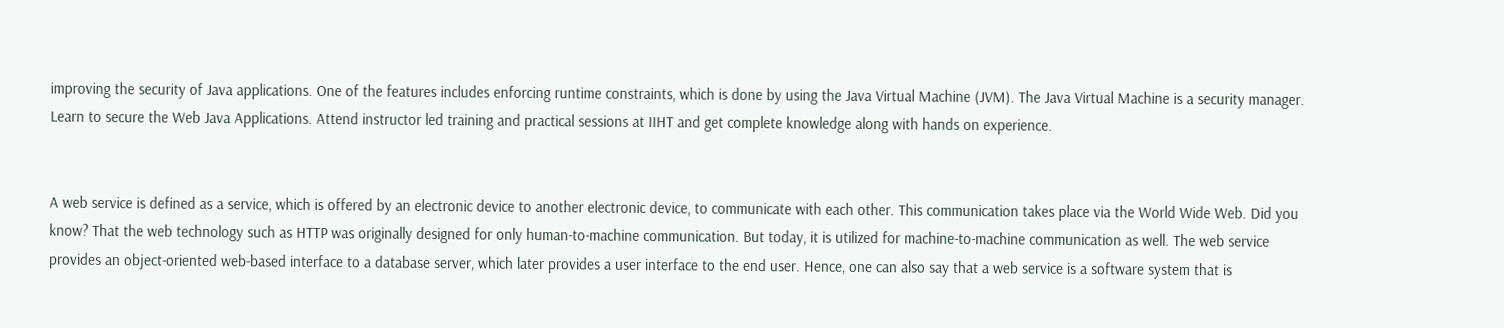improving the security of Java applications. One of the features includes enforcing runtime constraints, which is done by using the Java Virtual Machine (JVM). The Java Virtual Machine is a security manager. Learn to secure the Web Java Applications. Attend instructor led training and practical sessions at IIHT and get complete knowledge along with hands on experience.


A web service is defined as a service, which is offered by an electronic device to another electronic device, to communicate with each other. This communication takes place via the World Wide Web. Did you know? That the web technology such as HTTP was originally designed for only human-to-machine communication. But today, it is utilized for machine-to-machine communication as well. The web service provides an object-oriented web-based interface to a database server, which later provides a user interface to the end user. Hence, one can also say that a web service is a software system that is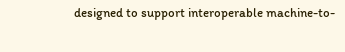designed to support interoperable machine-to-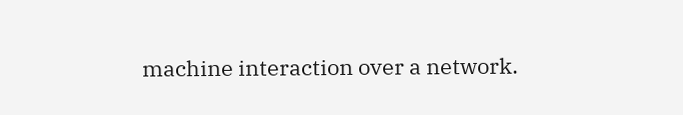machine interaction over a network.